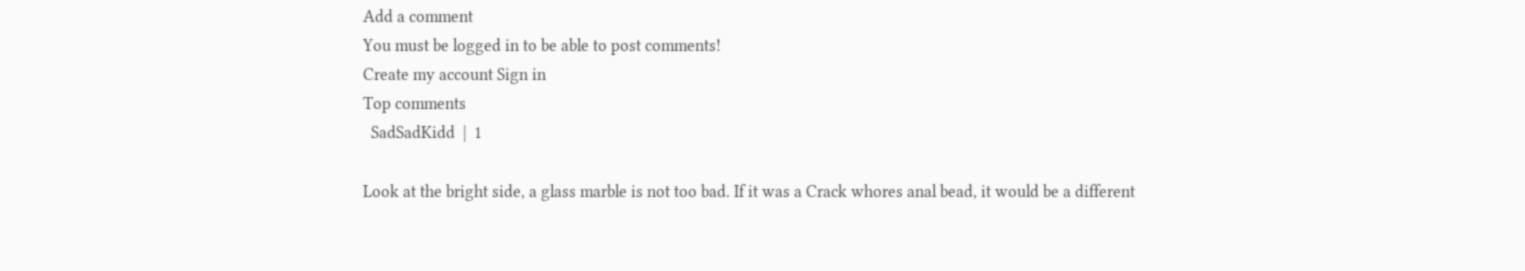Add a comment
You must be logged in to be able to post comments!
Create my account Sign in
Top comments
  SadSadKidd  |  1

Look at the bright side, a glass marble is not too bad. If it was a Crack whores anal bead, it would be a different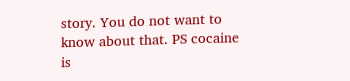story. You do not want to know about that. PS cocaine is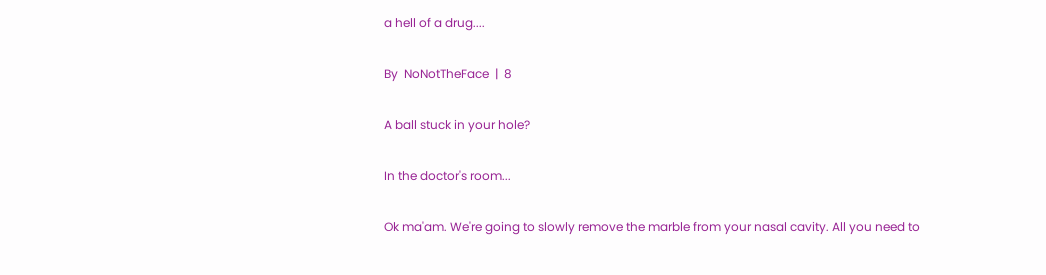a hell of a drug....

By  NoNotTheFace  |  8

A ball stuck in your hole?

In the doctor's room...

Ok ma'am. We're going to slowly remove the marble from your nasal cavity. All you need to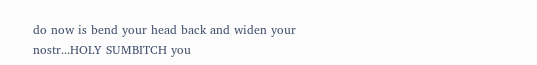do now is bend your head back and widen your nostr...HOLY SUMBITCH you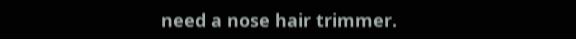need a nose hair trimmer.